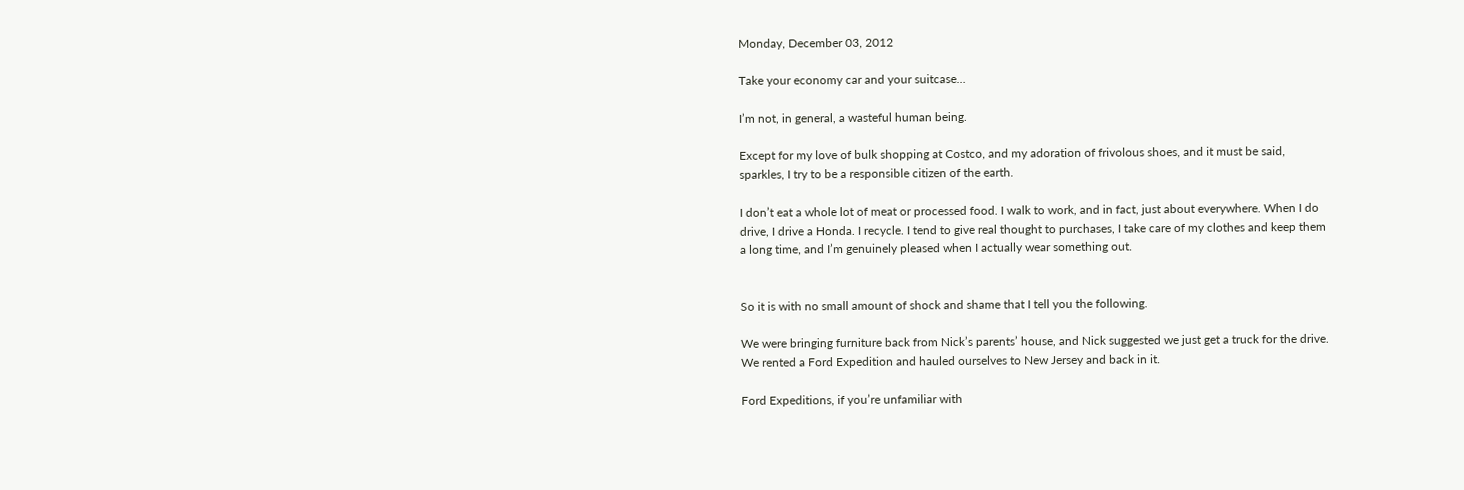Monday, December 03, 2012

Take your economy car and your suitcase…

I’m not, in general, a wasteful human being.

Except for my love of bulk shopping at Costco, and my adoration of frivolous shoes, and it must be said, sparkles, I try to be a responsible citizen of the earth.

I don’t eat a whole lot of meat or processed food. I walk to work, and in fact, just about everywhere. When I do drive, I drive a Honda. I recycle. I tend to give real thought to purchases, I take care of my clothes and keep them a long time, and I’m genuinely pleased when I actually wear something out.


So it is with no small amount of shock and shame that I tell you the following.

We were bringing furniture back from Nick’s parents’ house, and Nick suggested we just get a truck for the drive. We rented a Ford Expedition and hauled ourselves to New Jersey and back in it.

Ford Expeditions, if you’re unfamiliar with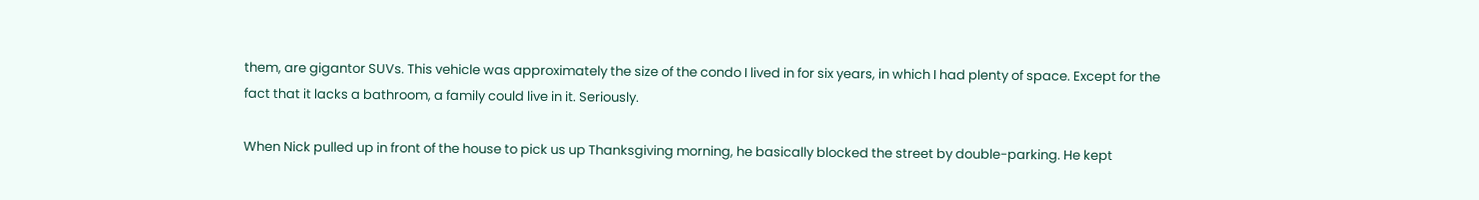them, are gigantor SUVs. This vehicle was approximately the size of the condo I lived in for six years, in which I had plenty of space. Except for the fact that it lacks a bathroom, a family could live in it. Seriously.

When Nick pulled up in front of the house to pick us up Thanksgiving morning, he basically blocked the street by double-parking. He kept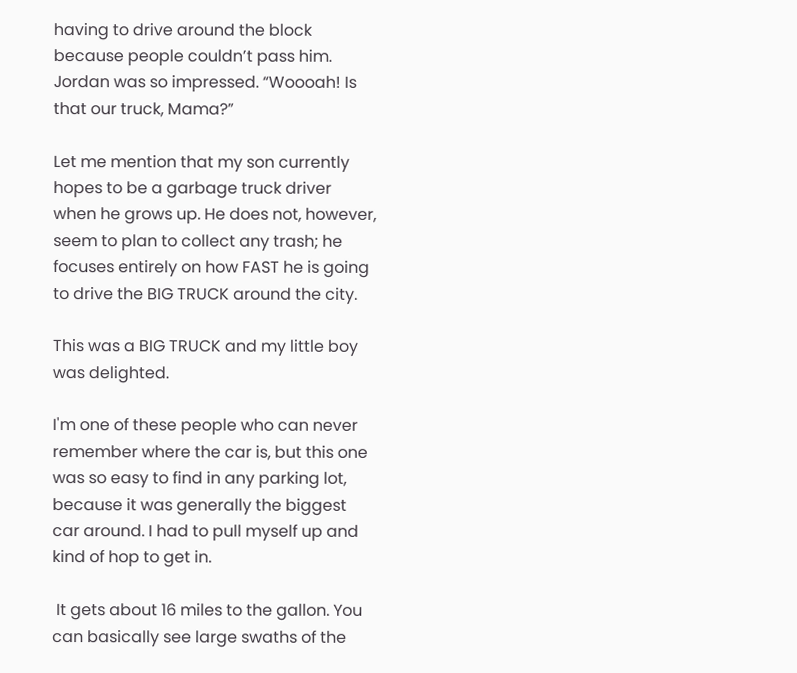having to drive around the block because people couldn’t pass him. Jordan was so impressed. “Woooah! Is that our truck, Mama?”

Let me mention that my son currently hopes to be a garbage truck driver when he grows up. He does not, however, seem to plan to collect any trash; he focuses entirely on how FAST he is going to drive the BIG TRUCK around the city.

This was a BIG TRUCK and my little boy was delighted.

I'm one of these people who can never remember where the car is, but this one was so easy to find in any parking lot, because it was generally the biggest car around. I had to pull myself up and kind of hop to get in.

 It gets about 16 miles to the gallon. You can basically see large swaths of the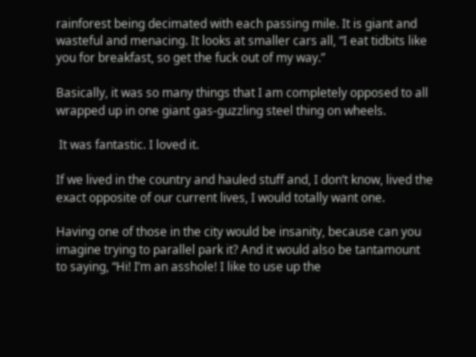rainforest being decimated with each passing mile. It is giant and wasteful and menacing. It looks at smaller cars all, “I eat tidbits like you for breakfast, so get the fuck out of my way.”

Basically, it was so many things that I am completely opposed to all wrapped up in one giant gas-guzzling steel thing on wheels.

 It was fantastic. I loved it.

If we lived in the country and hauled stuff and, I don’t know, lived the exact opposite of our current lives, I would totally want one.

Having one of those in the city would be insanity, because can you imagine trying to parallel park it? And it would also be tantamount to saying, “Hi! I’m an asshole! I like to use up the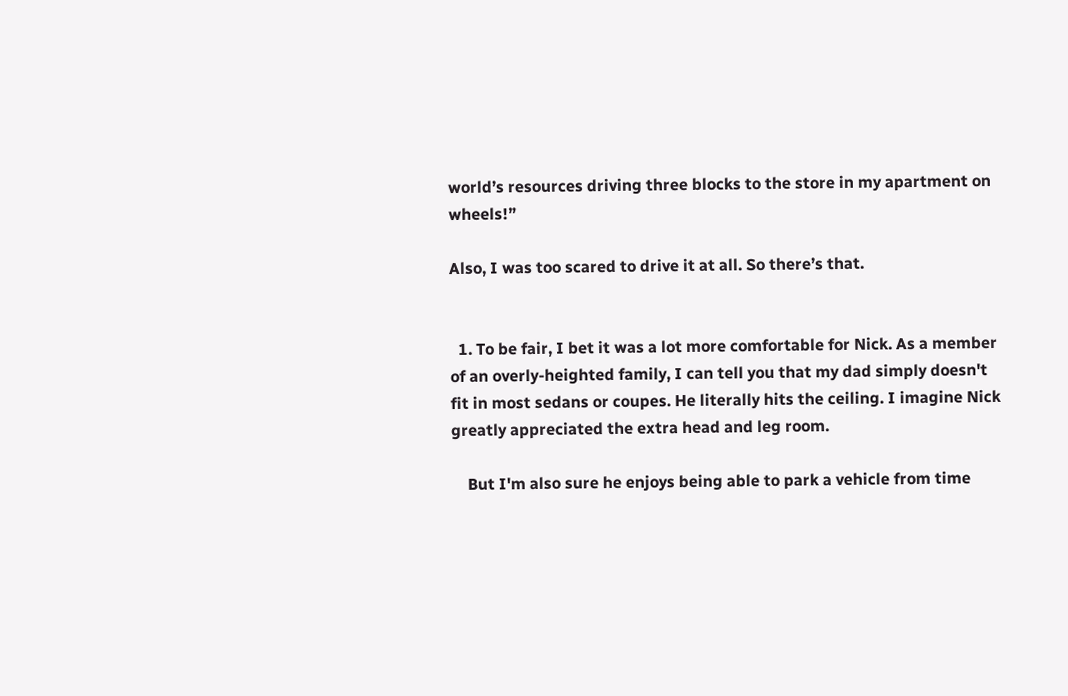world’s resources driving three blocks to the store in my apartment on wheels!”

Also, I was too scared to drive it at all. So there’s that.


  1. To be fair, I bet it was a lot more comfortable for Nick. As a member of an overly-heighted family, I can tell you that my dad simply doesn't fit in most sedans or coupes. He literally hits the ceiling. I imagine Nick greatly appreciated the extra head and leg room.

    But I'm also sure he enjoys being able to park a vehicle from time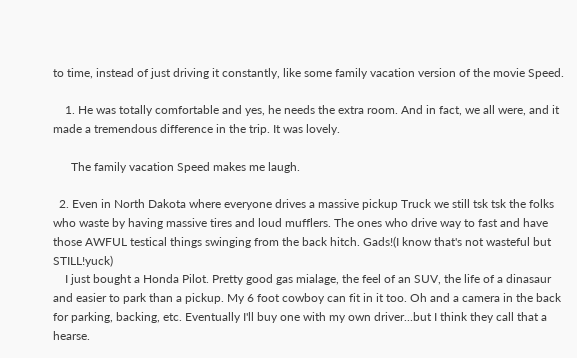to time, instead of just driving it constantly, like some family vacation version of the movie Speed.

    1. He was totally comfortable and yes, he needs the extra room. And in fact, we all were, and it made a tremendous difference in the trip. It was lovely.

      The family vacation Speed makes me laugh.

  2. Even in North Dakota where everyone drives a massive pickup Truck we still tsk tsk the folks who waste by having massive tires and loud mufflers. The ones who drive way to fast and have those AWFUL testical things swinging from the back hitch. Gads!(I know that's not wasteful but STILL!yuck)
    I just bought a Honda Pilot. Pretty good gas mialage, the feel of an SUV, the life of a dinasaur and easier to park than a pickup. My 6 foot cowboy can fit in it too. Oh and a camera in the back for parking, backing, etc. Eventually I'll buy one with my own driver...but I think they call that a hearse.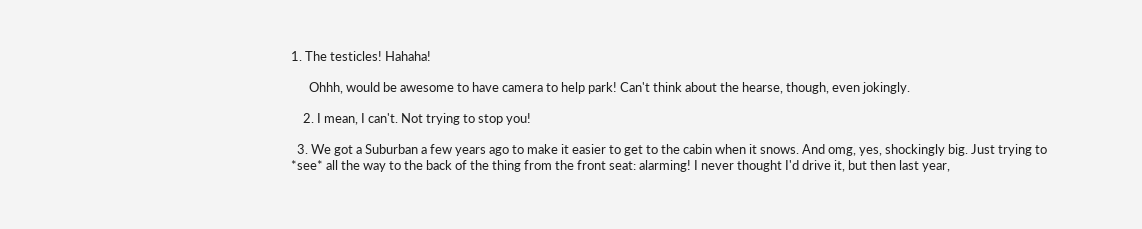1. The testicles! Hahaha!

      Ohhh, would be awesome to have camera to help park! Can't think about the hearse, though, even jokingly.

    2. I mean, I can't. Not trying to stop you!

  3. We got a Suburban a few years ago to make it easier to get to the cabin when it snows. And omg, yes, shockingly big. Just trying to *see* all the way to the back of the thing from the front seat: alarming! I never thought I'd drive it, but then last year,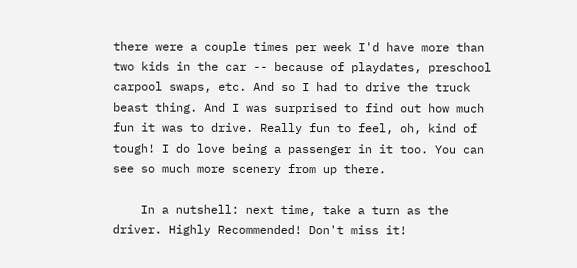there were a couple times per week I'd have more than two kids in the car -- because of playdates, preschool carpool swaps, etc. And so I had to drive the truck beast thing. And I was surprised to find out how much fun it was to drive. Really fun to feel, oh, kind of tough! I do love being a passenger in it too. You can see so much more scenery from up there.

    In a nutshell: next time, take a turn as the driver. Highly Recommended! Don't miss it!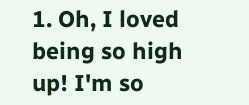1. Oh, I loved being so high up! I'm so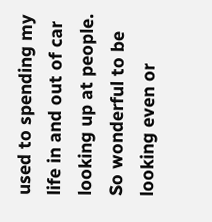used to spending my life in and out of car looking up at people. So wonderful to be looking even or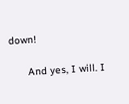down!

      And yes, I will. I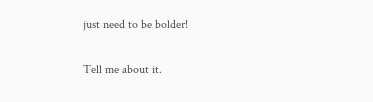just need to be bolder!


Tell me about it.